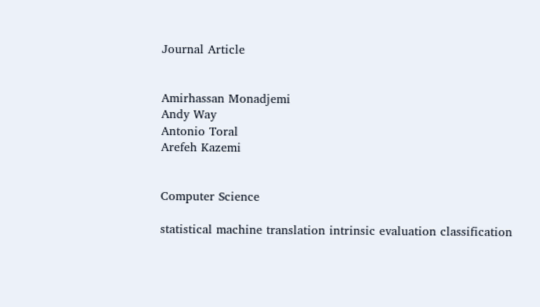Journal Article


Amirhassan Monadjemi
Andy Way
Antonio Toral
Arefeh Kazemi


Computer Science

statistical machine translation intrinsic evaluation classification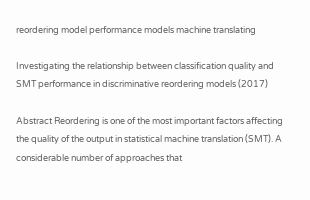reordering model performance models machine translating

Investigating the relationship between classification quality and SMT performance in discriminative reordering models (2017)

Abstract Reordering is one of the most important factors affecting the quality of the output in statistical machine translation (SMT). A considerable number of approaches that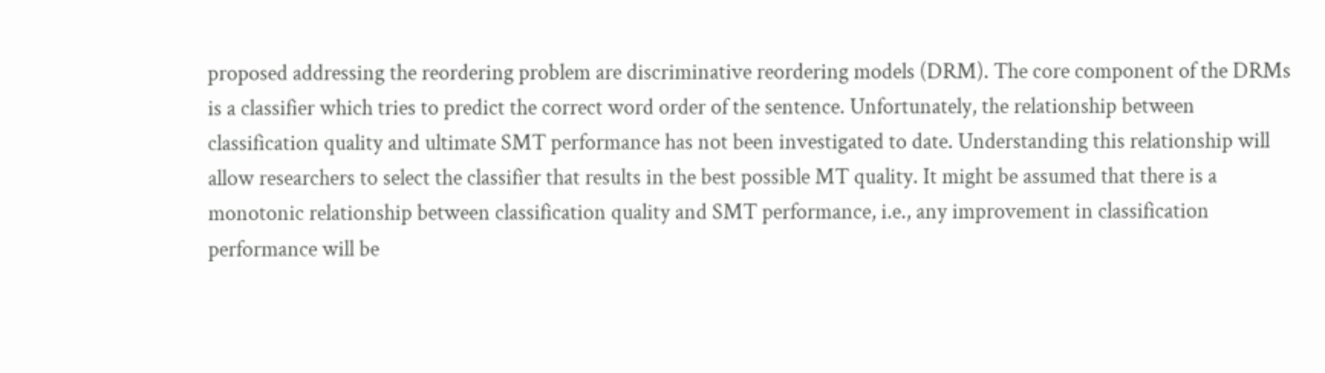proposed addressing the reordering problem are discriminative reordering models (DRM). The core component of the DRMs is a classifier which tries to predict the correct word order of the sentence. Unfortunately, the relationship between classification quality and ultimate SMT performance has not been investigated to date. Understanding this relationship will allow researchers to select the classifier that results in the best possible MT quality. It might be assumed that there is a monotonic relationship between classification quality and SMT performance, i.e., any improvement in classification performance will be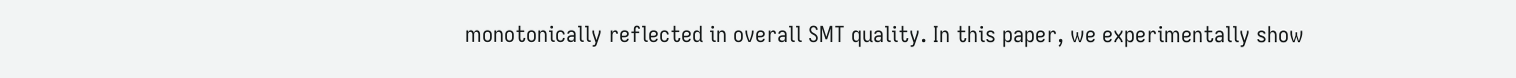monotonically reflected in overall SMT quality. In this paper, we experimentally show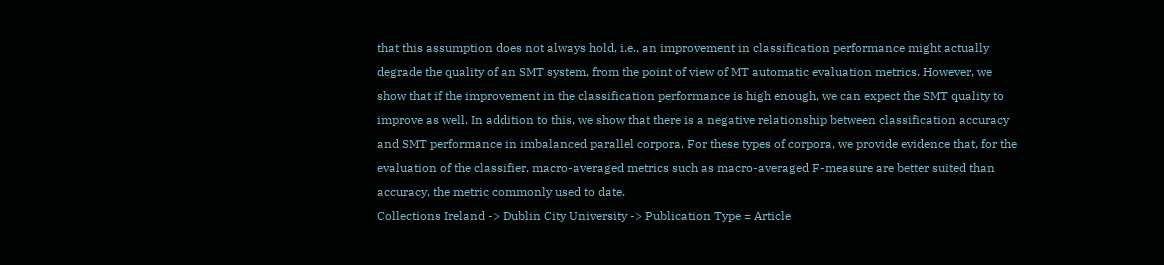that this assumption does not always hold, i.e., an improvement in classification performance might actually degrade the quality of an SMT system, from the point of view of MT automatic evaluation metrics. However, we show that if the improvement in the classification performance is high enough, we can expect the SMT quality to improve as well. In addition to this, we show that there is a negative relationship between classification accuracy and SMT performance in imbalanced parallel corpora. For these types of corpora, we provide evidence that, for the evaluation of the classifier, macro-averaged metrics such as macro-averaged F-measure are better suited than accuracy, the metric commonly used to date.
Collections Ireland -> Dublin City University -> Publication Type = Article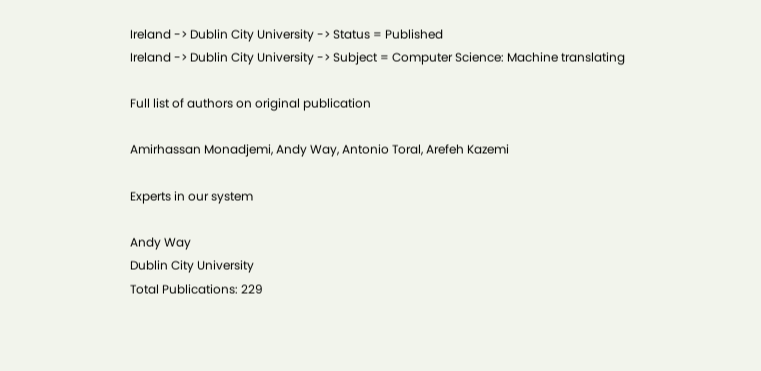Ireland -> Dublin City University -> Status = Published
Ireland -> Dublin City University -> Subject = Computer Science: Machine translating

Full list of authors on original publication

Amirhassan Monadjemi, Andy Way, Antonio Toral, Arefeh Kazemi

Experts in our system

Andy Way
Dublin City University
Total Publications: 229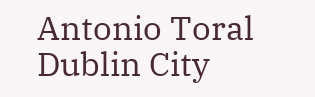Antonio Toral
Dublin City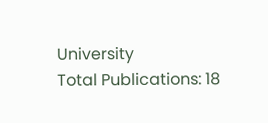University
Total Publications: 18